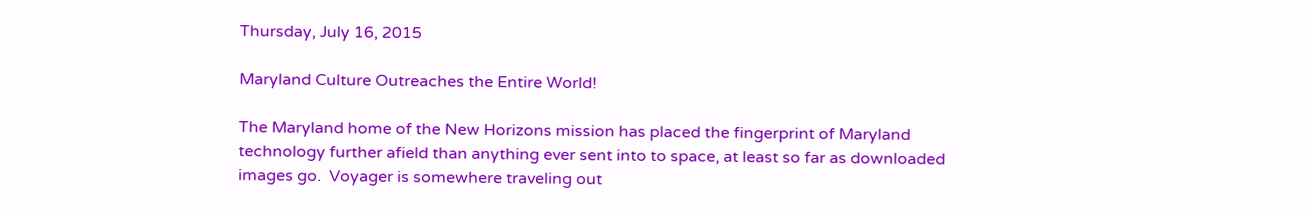Thursday, July 16, 2015

Maryland Culture Outreaches the Entire World!

The Maryland home of the New Horizons mission has placed the fingerprint of Maryland technology further afield than anything ever sent into to space, at least so far as downloaded images go.  Voyager is somewhere traveling out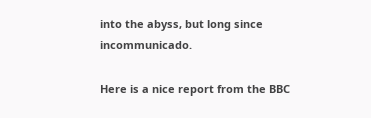into the abyss, but long since incommunicado.

Here is a nice report from the BBC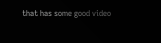that has some good video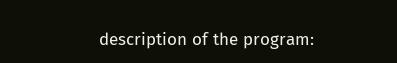description of the program: